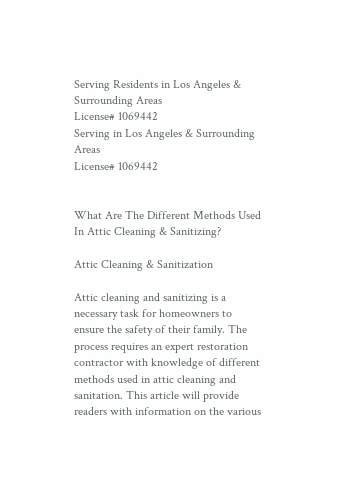Serving Residents in Los Angeles & Surrounding Areas
License# 1069442
Serving in Los Angeles & Surrounding Areas
License# 1069442


What Are The Different Methods Used In Attic Cleaning & Sanitizing?

Attic Cleaning & Sanitization

Attic cleaning and sanitizing is a necessary task for homeowners to ensure the safety of their family. The process requires an expert restoration contractor with knowledge of different methods used in attic cleaning and sanitation. This article will provide readers with information on the various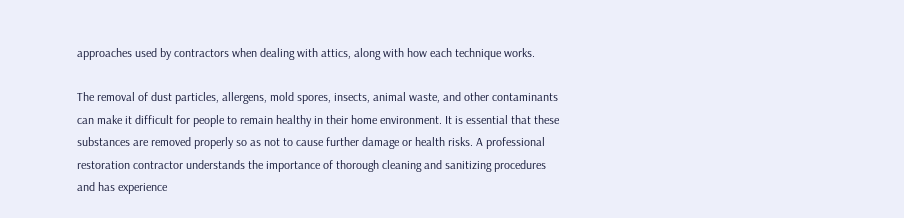approaches used by contractors when dealing with attics, along with how each technique works.

The removal of dust particles, allergens, mold spores, insects, animal waste, and other contaminants can make it difficult for people to remain healthy in their home environment. It is essential that these substances are removed properly so as not to cause further damage or health risks. A professional restoration contractor understands the importance of thorough cleaning and sanitizing procedures and has experience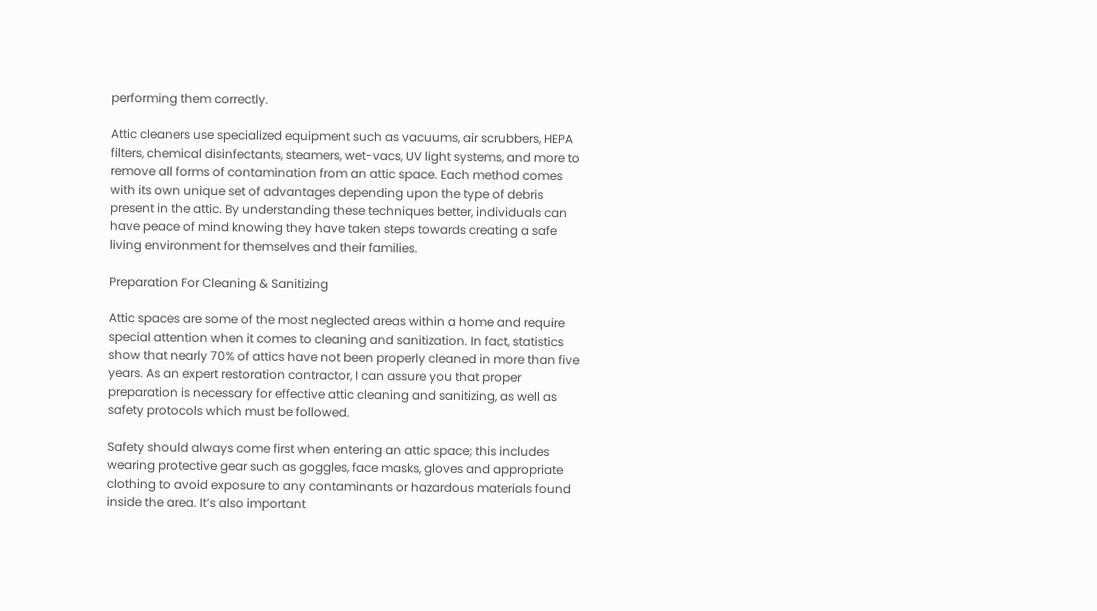performing them correctly.

Attic cleaners use specialized equipment such as vacuums, air scrubbers, HEPA filters, chemical disinfectants, steamers, wet-vacs, UV light systems, and more to remove all forms of contamination from an attic space. Each method comes with its own unique set of advantages depending upon the type of debris present in the attic. By understanding these techniques better, individuals can have peace of mind knowing they have taken steps towards creating a safe living environment for themselves and their families.

Preparation For Cleaning & Sanitizing

Attic spaces are some of the most neglected areas within a home and require special attention when it comes to cleaning and sanitization. In fact, statistics show that nearly 70% of attics have not been properly cleaned in more than five years. As an expert restoration contractor, I can assure you that proper preparation is necessary for effective attic cleaning and sanitizing, as well as safety protocols which must be followed.

Safety should always come first when entering an attic space; this includes wearing protective gear such as goggles, face masks, gloves and appropriate clothing to avoid exposure to any contaminants or hazardous materials found inside the area. It’s also important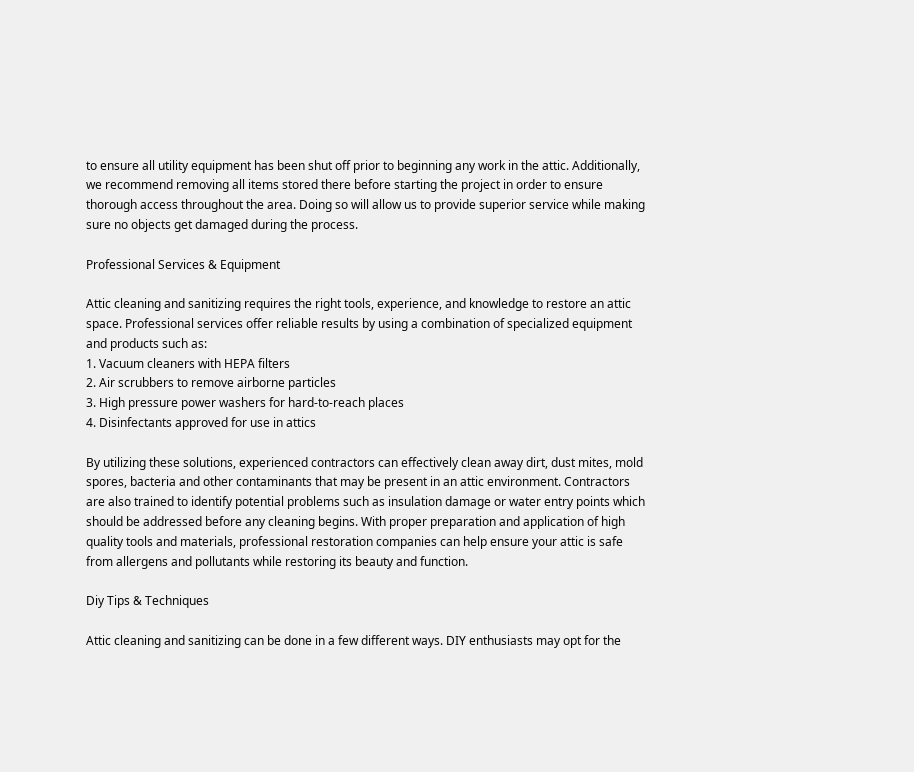to ensure all utility equipment has been shut off prior to beginning any work in the attic. Additionally, we recommend removing all items stored there before starting the project in order to ensure thorough access throughout the area. Doing so will allow us to provide superior service while making sure no objects get damaged during the process.

Professional Services & Equipment

Attic cleaning and sanitizing requires the right tools, experience, and knowledge to restore an attic space. Professional services offer reliable results by using a combination of specialized equipment and products such as:
1. Vacuum cleaners with HEPA filters
2. Air scrubbers to remove airborne particles
3. High pressure power washers for hard-to-reach places
4. Disinfectants approved for use in attics

By utilizing these solutions, experienced contractors can effectively clean away dirt, dust mites, mold spores, bacteria and other contaminants that may be present in an attic environment. Contractors are also trained to identify potential problems such as insulation damage or water entry points which should be addressed before any cleaning begins. With proper preparation and application of high quality tools and materials, professional restoration companies can help ensure your attic is safe from allergens and pollutants while restoring its beauty and function.

Diy Tips & Techniques

Attic cleaning and sanitizing can be done in a few different ways. DIY enthusiasts may opt for the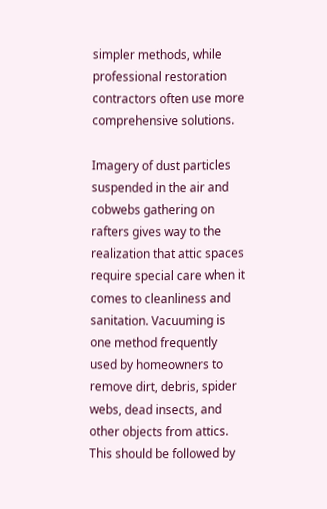simpler methods, while professional restoration contractors often use more comprehensive solutions.

Imagery of dust particles suspended in the air and cobwebs gathering on rafters gives way to the realization that attic spaces require special care when it comes to cleanliness and sanitation. Vacuuming is one method frequently used by homeowners to remove dirt, debris, spider webs, dead insects, and other objects from attics. This should be followed by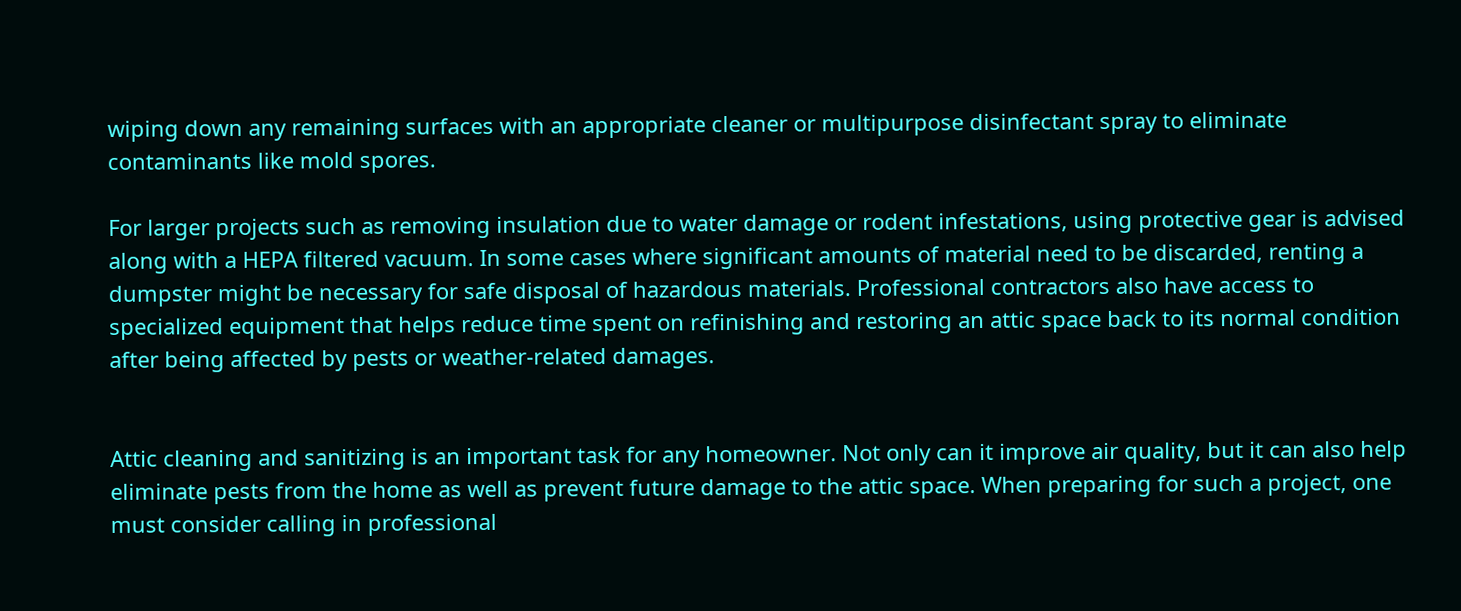wiping down any remaining surfaces with an appropriate cleaner or multipurpose disinfectant spray to eliminate contaminants like mold spores.

For larger projects such as removing insulation due to water damage or rodent infestations, using protective gear is advised along with a HEPA filtered vacuum. In some cases where significant amounts of material need to be discarded, renting a dumpster might be necessary for safe disposal of hazardous materials. Professional contractors also have access to specialized equipment that helps reduce time spent on refinishing and restoring an attic space back to its normal condition after being affected by pests or weather-related damages.


Attic cleaning and sanitizing is an important task for any homeowner. Not only can it improve air quality, but it can also help eliminate pests from the home as well as prevent future damage to the attic space. When preparing for such a project, one must consider calling in professional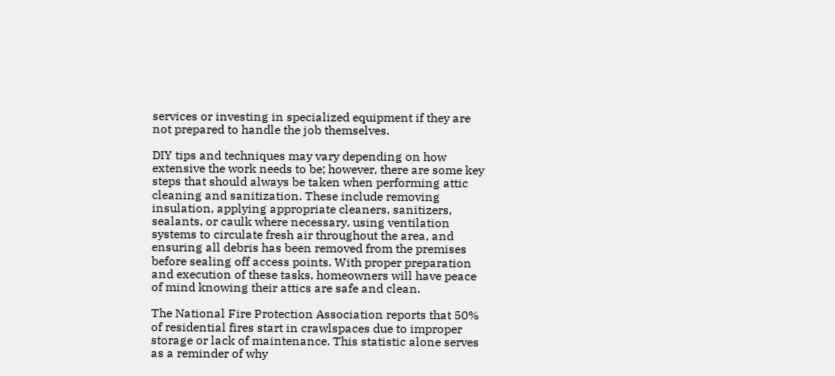services or investing in specialized equipment if they are not prepared to handle the job themselves.

DIY tips and techniques may vary depending on how extensive the work needs to be; however, there are some key steps that should always be taken when performing attic cleaning and sanitization. These include removing insulation, applying appropriate cleaners, sanitizers, sealants, or caulk where necessary, using ventilation systems to circulate fresh air throughout the area, and ensuring all debris has been removed from the premises before sealing off access points. With proper preparation and execution of these tasks, homeowners will have peace of mind knowing their attics are safe and clean.

The National Fire Protection Association reports that 50% of residential fires start in crawlspaces due to improper storage or lack of maintenance. This statistic alone serves as a reminder of why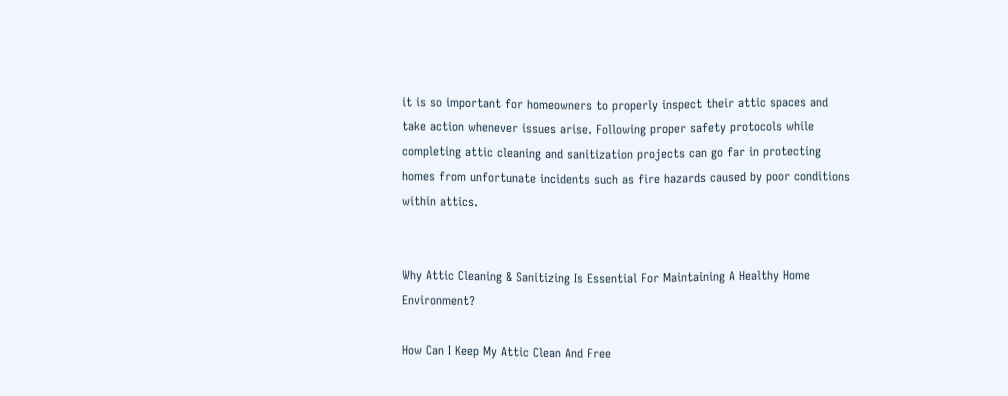it is so important for homeowners to properly inspect their attic spaces and take action whenever issues arise. Following proper safety protocols while completing attic cleaning and sanitization projects can go far in protecting homes from unfortunate incidents such as fire hazards caused by poor conditions within attics.


Why Attic Cleaning & Sanitizing Is Essential For Maintaining A Healthy Home Environment?

How Can I Keep My Attic Clean And Free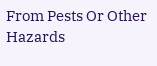From Pests Or Other Hazards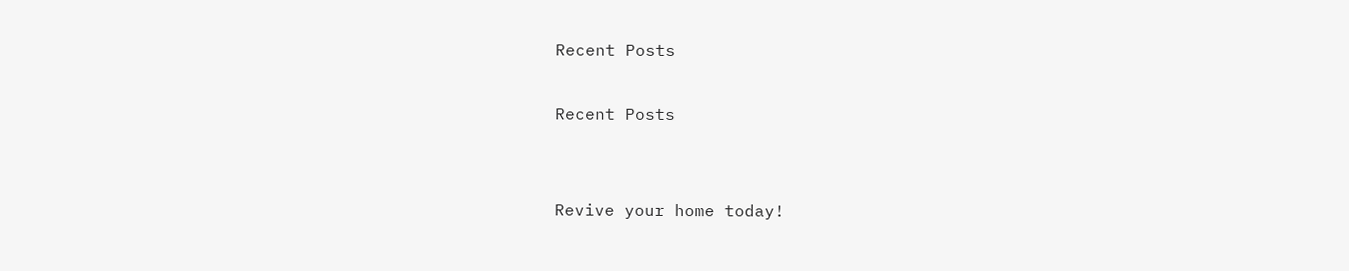Recent Posts

Recent Posts


Revive your home today!